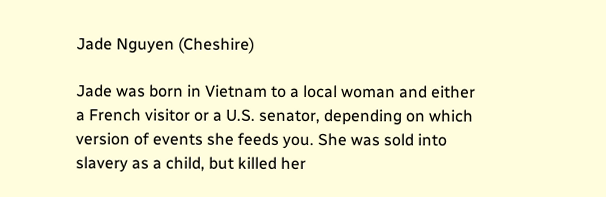Jade Nguyen (Cheshire)

Jade was born in Vietnam to a local woman and either a French visitor or a U.S. senator, depending on which version of events she feeds you. She was sold into slavery as a child, but killed her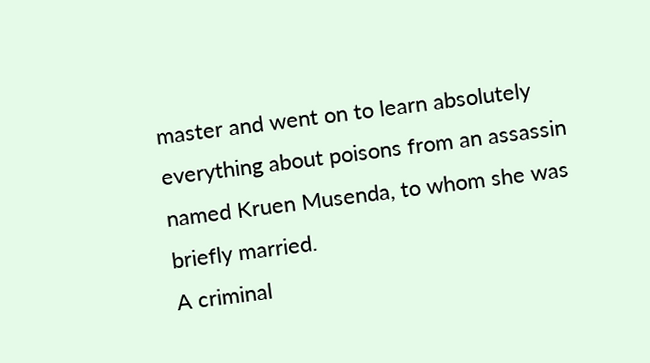master and went on to learn absolutely everything about poisons from an assassin named Kruen Musenda, to whom she was briefly married.
A criminal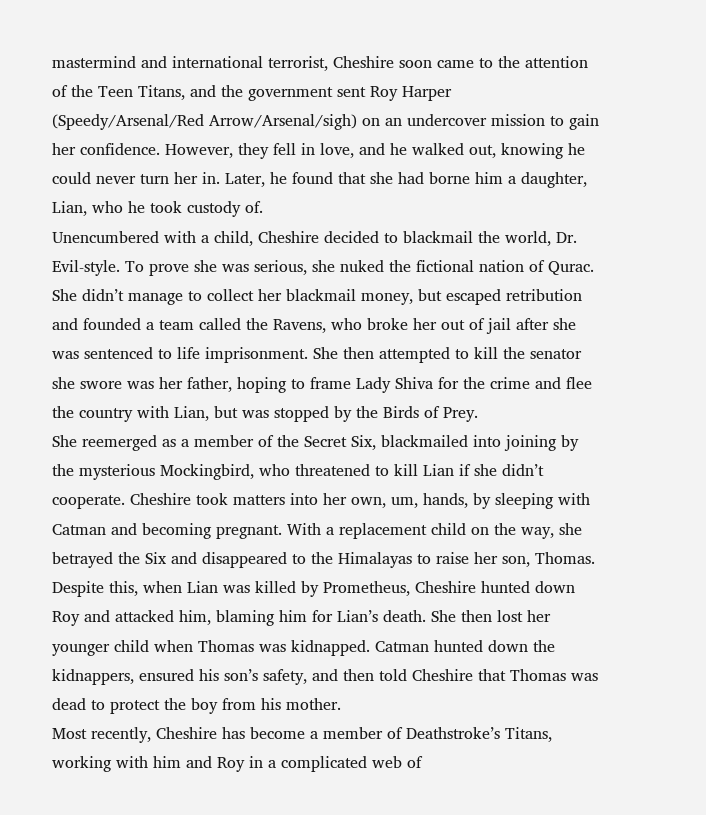mastermind and international terrorist, Cheshire soon came to the attention of the Teen Titans, and the government sent Roy Harper (Speedy/Arsenal/Red Arrow/Arsenal/sigh) on an undercover mission to gain her confidence. However, they fell in love, and he walked out, knowing he could never turn her in. Later, he found that she had borne him a daughter, Lian, who he took custody of.
Unencumbered with a child, Cheshire decided to blackmail the world, Dr. Evil-style. To prove she was serious, she nuked the fictional nation of Qurac. She didn’t manage to collect her blackmail money, but escaped retribution and founded a team called the Ravens, who broke her out of jail after she was sentenced to life imprisonment. She then attempted to kill the senator she swore was her father, hoping to frame Lady Shiva for the crime and flee the country with Lian, but was stopped by the Birds of Prey.
She reemerged as a member of the Secret Six, blackmailed into joining by the mysterious Mockingbird, who threatened to kill Lian if she didn’t cooperate. Cheshire took matters into her own, um, hands, by sleeping with Catman and becoming pregnant. With a replacement child on the way, she betrayed the Six and disappeared to the Himalayas to raise her son, Thomas.
Despite this, when Lian was killed by Prometheus, Cheshire hunted down Roy and attacked him, blaming him for Lian’s death. She then lost her younger child when Thomas was kidnapped. Catman hunted down the kidnappers, ensured his son’s safety, and then told Cheshire that Thomas was dead to protect the boy from his mother.
Most recently, Cheshire has become a member of Deathstroke’s Titans, working with him and Roy in a complicated web of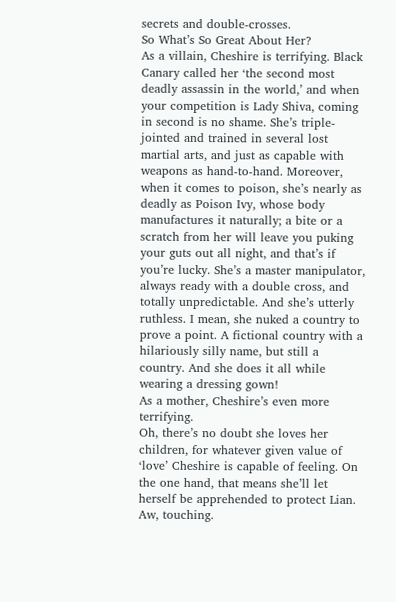secrets and double-crosses.
So What’s So Great About Her?
As a villain, Cheshire is terrifying. Black Canary called her ‘the second most deadly assassin in the world,’ and when your competition is Lady Shiva, coming in second is no shame. She’s triple-jointed and trained in several lost martial arts, and just as capable with weapons as hand-to-hand. Moreover, when it comes to poison, she’s nearly as deadly as Poison Ivy, whose body manufactures it naturally; a bite or a scratch from her will leave you puking your guts out all night, and that’s if you’re lucky. She’s a master manipulator, always ready with a double cross, and totally unpredictable. And she’s utterly ruthless. I mean, she nuked a country to prove a point. A fictional country with a hilariously silly name, but still a country. And she does it all while wearing a dressing gown!
As a mother, Cheshire’s even more terrifying.
Oh, there’s no doubt she loves her children, for whatever given value of ‘love’ Cheshire is capable of feeling. On the one hand, that means she’ll let herself be apprehended to protect Lian. Aw, touching.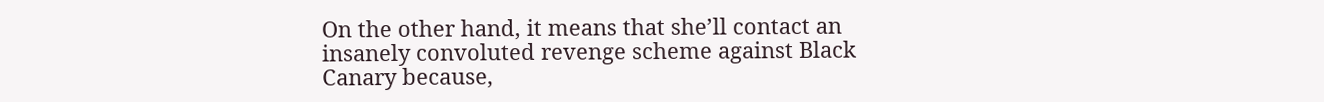On the other hand, it means that she’ll contact an insanely convoluted revenge scheme against Black Canary because,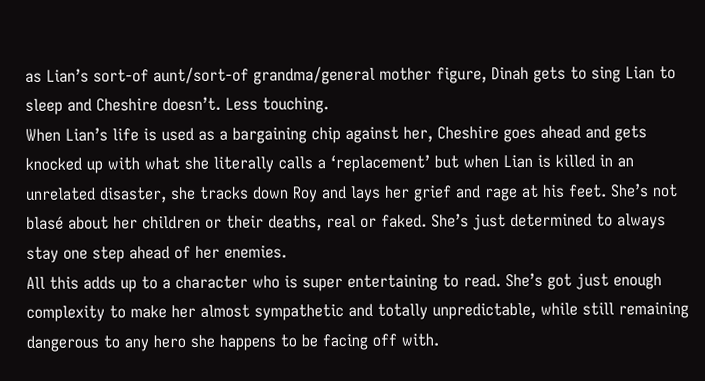as Lian’s sort-of aunt/sort-of grandma/general mother figure, Dinah gets to sing Lian to sleep and Cheshire doesn’t. Less touching.
When Lian’s life is used as a bargaining chip against her, Cheshire goes ahead and gets knocked up with what she literally calls a ‘replacement’ but when Lian is killed in an unrelated disaster, she tracks down Roy and lays her grief and rage at his feet. She’s not blasé about her children or their deaths, real or faked. She’s just determined to always stay one step ahead of her enemies.
All this adds up to a character who is super entertaining to read. She’s got just enough complexity to make her almost sympathetic and totally unpredictable, while still remaining dangerous to any hero she happens to be facing off with.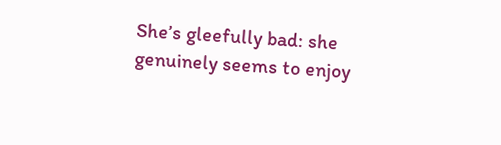She’s gleefully bad: she genuinely seems to enjoy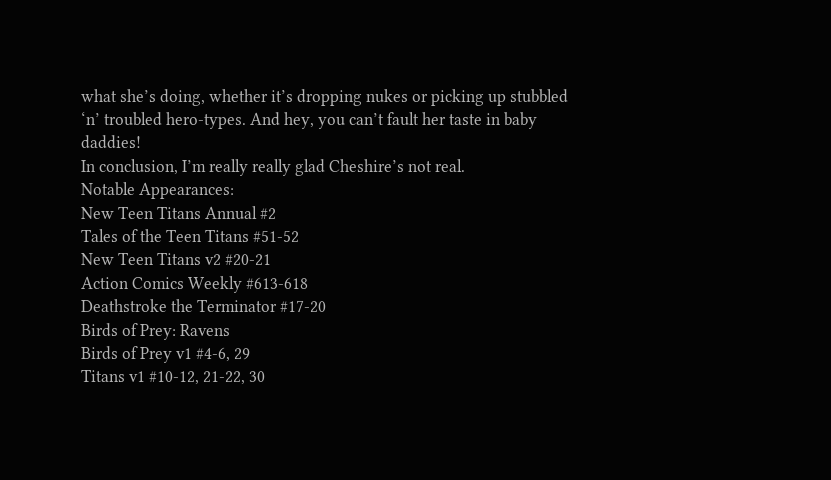what she’s doing, whether it’s dropping nukes or picking up stubbled ‘n’ troubled hero-types. And hey, you can’t fault her taste in baby daddies!
In conclusion, I’m really really glad Cheshire’s not real.
Notable Appearances:
New Teen Titans Annual #2
Tales of the Teen Titans #51-52
New Teen Titans v2 #20-21
Action Comics Weekly #613-618
Deathstroke the Terminator #17-20
Birds of Prey: Ravens
Birds of Prey v1 #4-6, 29
Titans v1 #10-12, 21-22, 30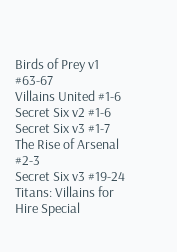Birds of Prey v1 #63-67
Villains United #1-6
Secret Six v2 #1-6
Secret Six v3 #1-7
The Rise of Arsenal #2-3
Secret Six v3 #19-24
Titans: Villains for Hire Special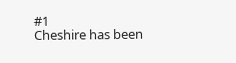#1
Cheshire has been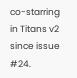co-starring in Titans v2 since issue #24.